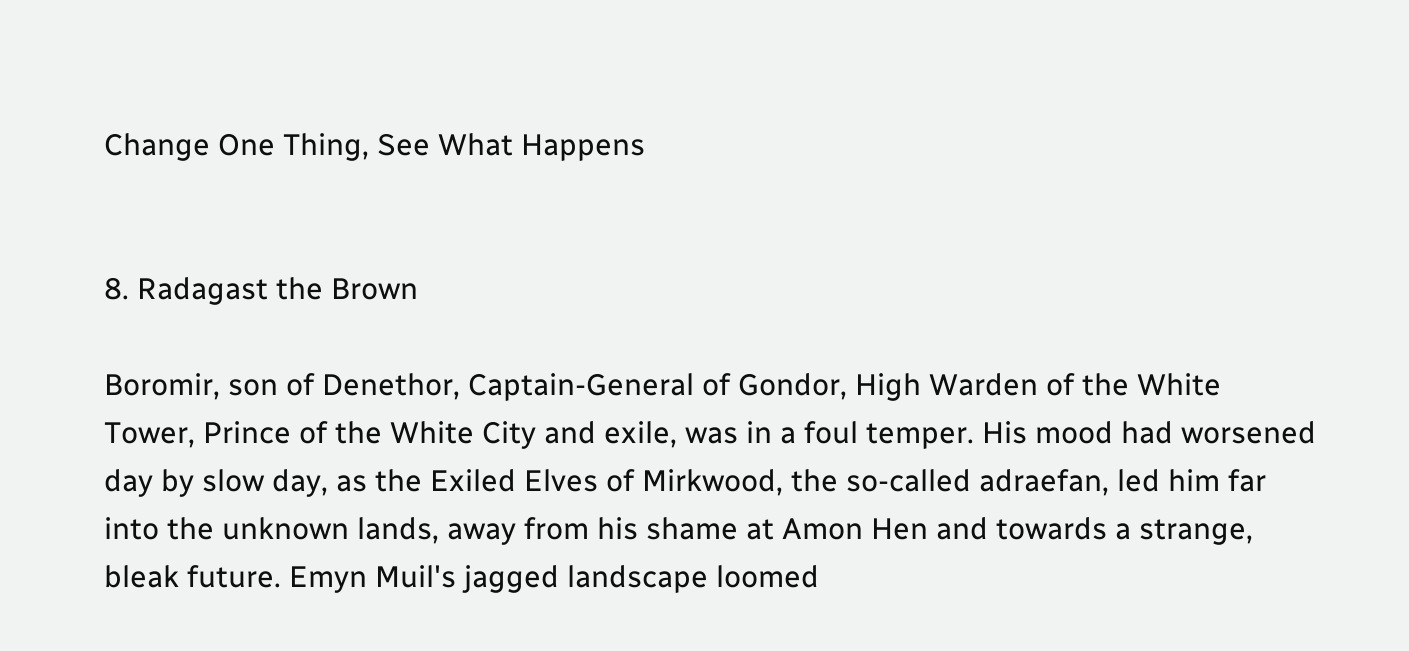Change One Thing, See What Happens


8. Radagast the Brown

Boromir, son of Denethor, Captain-General of Gondor, High Warden of the White Tower, Prince of the White City and exile, was in a foul temper. His mood had worsened day by slow day, as the Exiled Elves of Mirkwood, the so-called adraefan, led him far into the unknown lands, away from his shame at Amon Hen and towards a strange, bleak future. Emyn Muil's jagged landscape loomed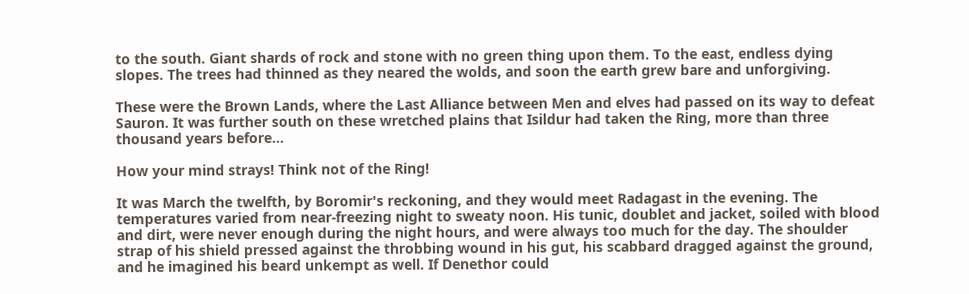to the south. Giant shards of rock and stone with no green thing upon them. To the east, endless dying slopes. The trees had thinned as they neared the wolds, and soon the earth grew bare and unforgiving.

These were the Brown Lands, where the Last Alliance between Men and elves had passed on its way to defeat Sauron. It was further south on these wretched plains that Isildur had taken the Ring, more than three thousand years before...

How your mind strays! Think not of the Ring!

It was March the twelfth, by Boromir's reckoning, and they would meet Radagast in the evening. The temperatures varied from near-freezing night to sweaty noon. His tunic, doublet and jacket, soiled with blood and dirt, were never enough during the night hours, and were always too much for the day. The shoulder strap of his shield pressed against the throbbing wound in his gut, his scabbard dragged against the ground, and he imagined his beard unkempt as well. If Denethor could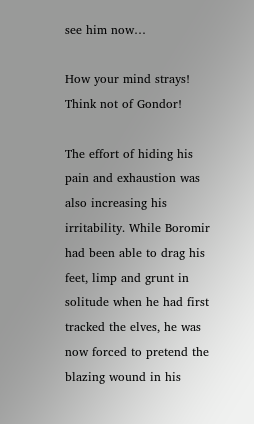see him now…

How your mind strays! Think not of Gondor!

The effort of hiding his pain and exhaustion was also increasing his irritability. While Boromir had been able to drag his feet, limp and grunt in solitude when he had first tracked the elves, he was now forced to pretend the blazing wound in his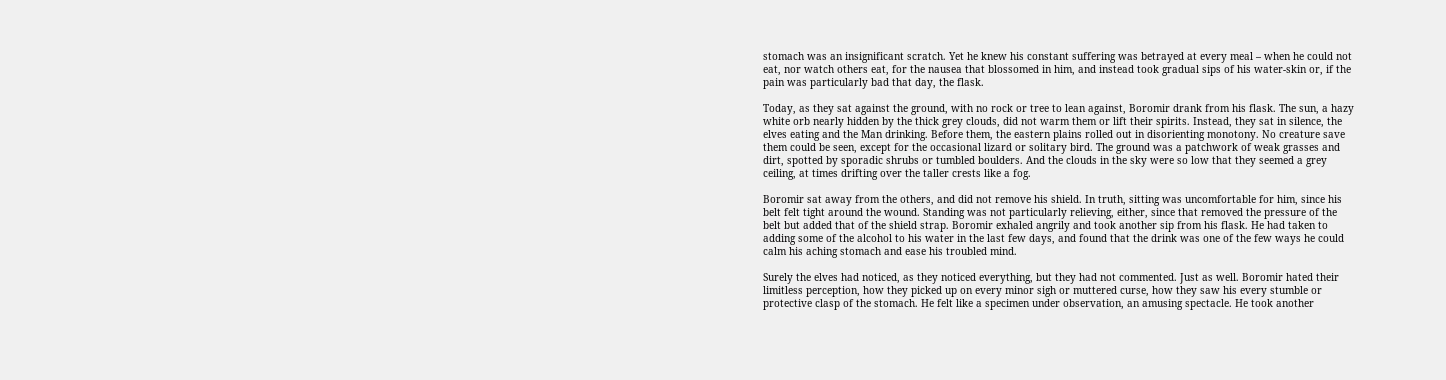stomach was an insignificant scratch. Yet he knew his constant suffering was betrayed at every meal – when he could not eat, nor watch others eat, for the nausea that blossomed in him, and instead took gradual sips of his water-skin or, if the pain was particularly bad that day, the flask.

Today, as they sat against the ground, with no rock or tree to lean against, Boromir drank from his flask. The sun, a hazy white orb nearly hidden by the thick grey clouds, did not warm them or lift their spirits. Instead, they sat in silence, the elves eating and the Man drinking. Before them, the eastern plains rolled out in disorienting monotony. No creature save them could be seen, except for the occasional lizard or solitary bird. The ground was a patchwork of weak grasses and dirt, spotted by sporadic shrubs or tumbled boulders. And the clouds in the sky were so low that they seemed a grey ceiling, at times drifting over the taller crests like a fog.

Boromir sat away from the others, and did not remove his shield. In truth, sitting was uncomfortable for him, since his belt felt tight around the wound. Standing was not particularly relieving, either, since that removed the pressure of the belt but added that of the shield strap. Boromir exhaled angrily and took another sip from his flask. He had taken to adding some of the alcohol to his water in the last few days, and found that the drink was one of the few ways he could calm his aching stomach and ease his troubled mind.

Surely the elves had noticed, as they noticed everything, but they had not commented. Just as well. Boromir hated their limitless perception, how they picked up on every minor sigh or muttered curse, how they saw his every stumble or protective clasp of the stomach. He felt like a specimen under observation, an amusing spectacle. He took another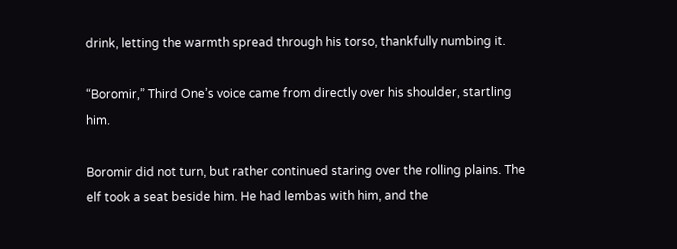drink, letting the warmth spread through his torso, thankfully numbing it.

“Boromir,” Third One’s voice came from directly over his shoulder, startling him.

Boromir did not turn, but rather continued staring over the rolling plains. The elf took a seat beside him. He had lembas with him, and the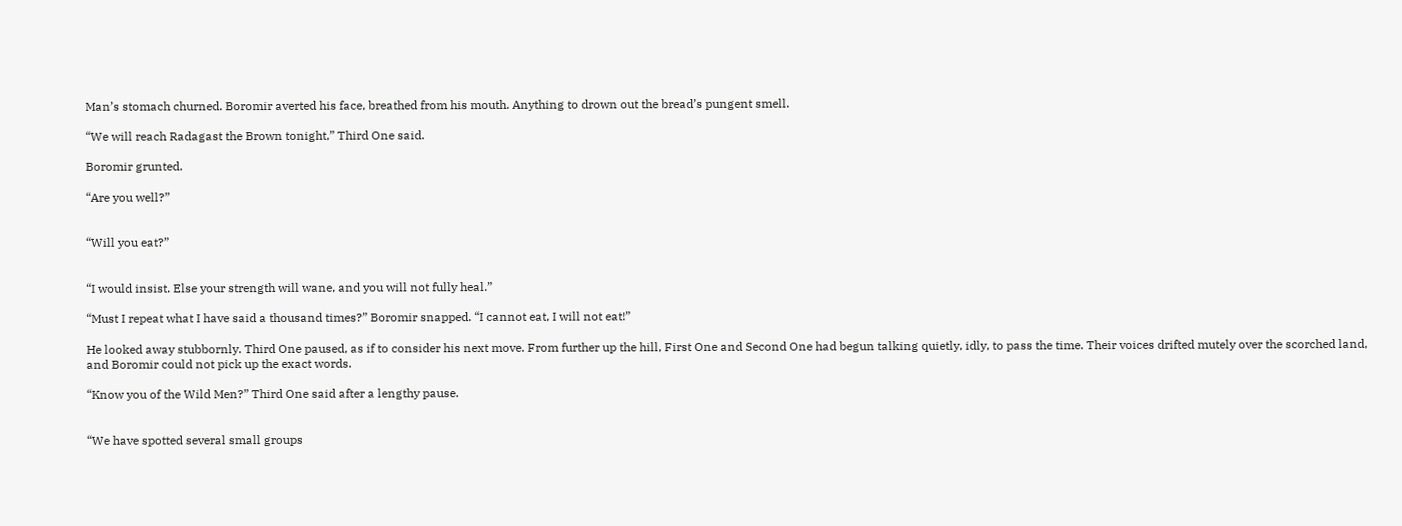Man’s stomach churned. Boromir averted his face, breathed from his mouth. Anything to drown out the bread’s pungent smell.

“We will reach Radagast the Brown tonight,” Third One said.

Boromir grunted.

“Are you well?”


“Will you eat?”


“I would insist. Else your strength will wane, and you will not fully heal.”

“Must I repeat what I have said a thousand times?” Boromir snapped. “I cannot eat, I will not eat!”

He looked away stubbornly. Third One paused, as if to consider his next move. From further up the hill, First One and Second One had begun talking quietly, idly, to pass the time. Their voices drifted mutely over the scorched land, and Boromir could not pick up the exact words.

“Know you of the Wild Men?” Third One said after a lengthy pause.


“We have spotted several small groups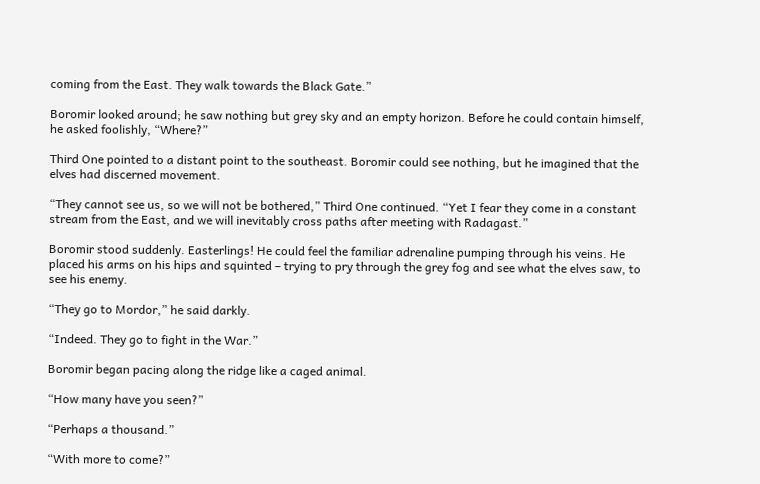coming from the East. They walk towards the Black Gate.”

Boromir looked around; he saw nothing but grey sky and an empty horizon. Before he could contain himself, he asked foolishly, “Where?”

Third One pointed to a distant point to the southeast. Boromir could see nothing, but he imagined that the elves had discerned movement.

“They cannot see us, so we will not be bothered,” Third One continued. “Yet I fear they come in a constant stream from the East, and we will inevitably cross paths after meeting with Radagast.”

Boromir stood suddenly. Easterlings! He could feel the familiar adrenaline pumping through his veins. He placed his arms on his hips and squinted – trying to pry through the grey fog and see what the elves saw, to see his enemy.

“They go to Mordor,” he said darkly.

“Indeed. They go to fight in the War.”

Boromir began pacing along the ridge like a caged animal.

“How many have you seen?”

“Perhaps a thousand.”

“With more to come?”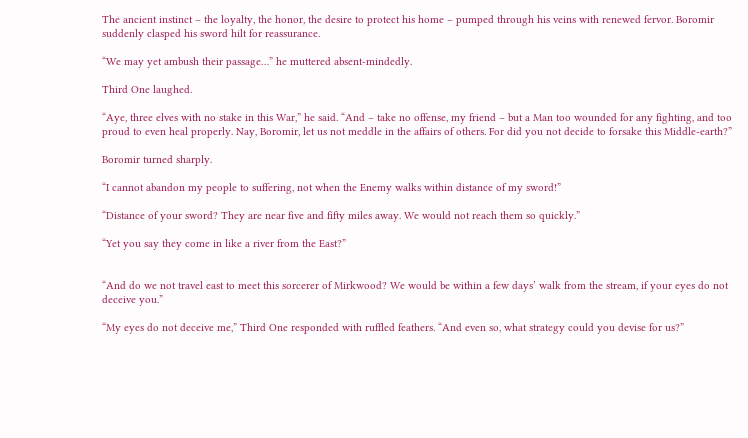The ancient instinct – the loyalty, the honor, the desire to protect his home – pumped through his veins with renewed fervor. Boromir suddenly clasped his sword hilt for reassurance.

“We may yet ambush their passage…” he muttered absent-mindedly.

Third One laughed.

“Aye, three elves with no stake in this War,” he said. “And – take no offense, my friend – but a Man too wounded for any fighting, and too proud to even heal properly. Nay, Boromir, let us not meddle in the affairs of others. For did you not decide to forsake this Middle-earth?”

Boromir turned sharply.

“I cannot abandon my people to suffering, not when the Enemy walks within distance of my sword!”

“Distance of your sword? They are near five and fifty miles away. We would not reach them so quickly.”

“Yet you say they come in like a river from the East?”


“And do we not travel east to meet this sorcerer of Mirkwood? We would be within a few days’ walk from the stream, if your eyes do not deceive you.”

“My eyes do not deceive me,” Third One responded with ruffled feathers. “And even so, what strategy could you devise for us?”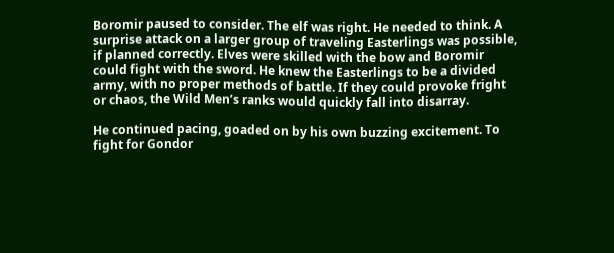Boromir paused to consider. The elf was right. He needed to think. A surprise attack on a larger group of traveling Easterlings was possible, if planned correctly. Elves were skilled with the bow and Boromir could fight with the sword. He knew the Easterlings to be a divided army, with no proper methods of battle. If they could provoke fright or chaos, the Wild Men’s ranks would quickly fall into disarray.

He continued pacing, goaded on by his own buzzing excitement. To fight for Gondor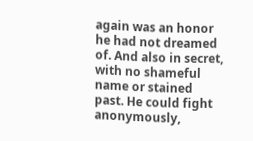again was an honor he had not dreamed of. And also in secret, with no shameful name or stained past. He could fight anonymously,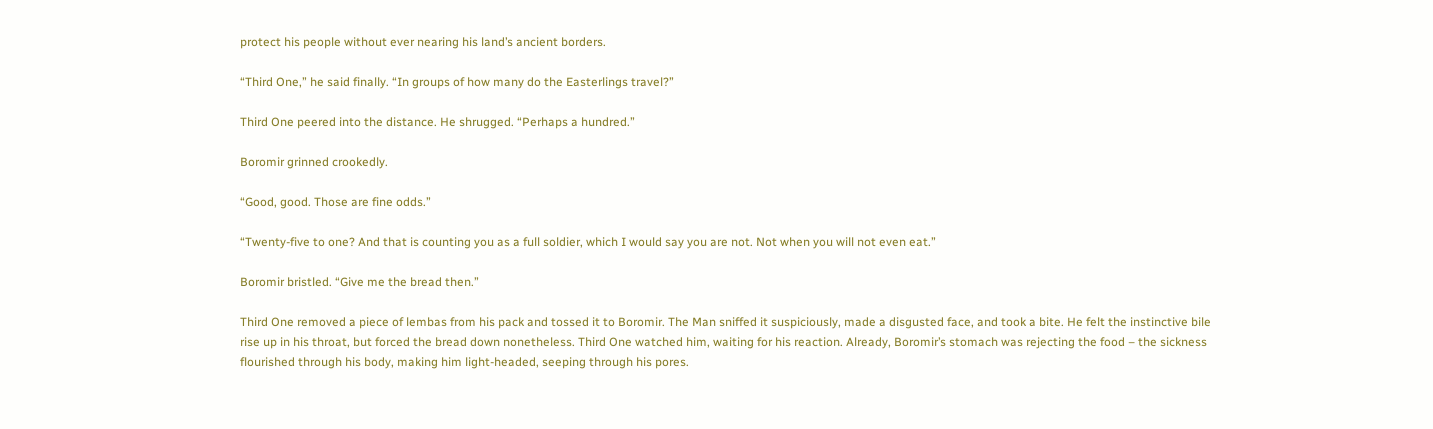protect his people without ever nearing his land’s ancient borders.

“Third One,” he said finally. “In groups of how many do the Easterlings travel?”

Third One peered into the distance. He shrugged. “Perhaps a hundred.”

Boromir grinned crookedly.

“Good, good. Those are fine odds.”

“Twenty-five to one? And that is counting you as a full soldier, which I would say you are not. Not when you will not even eat.”

Boromir bristled. “Give me the bread then.”

Third One removed a piece of lembas from his pack and tossed it to Boromir. The Man sniffed it suspiciously, made a disgusted face, and took a bite. He felt the instinctive bile rise up in his throat, but forced the bread down nonetheless. Third One watched him, waiting for his reaction. Already, Boromir’s stomach was rejecting the food – the sickness flourished through his body, making him light-headed, seeping through his pores.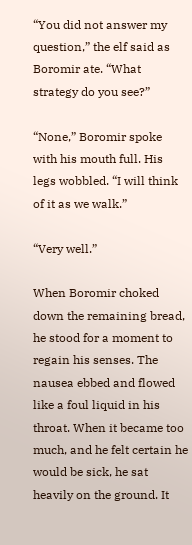“You did not answer my question,” the elf said as Boromir ate. “What strategy do you see?”

“None,” Boromir spoke with his mouth full. His legs wobbled. “I will think of it as we walk.”

“Very well.”

When Boromir choked down the remaining bread, he stood for a moment to regain his senses. The nausea ebbed and flowed like a foul liquid in his throat. When it became too much, and he felt certain he would be sick, he sat heavily on the ground. It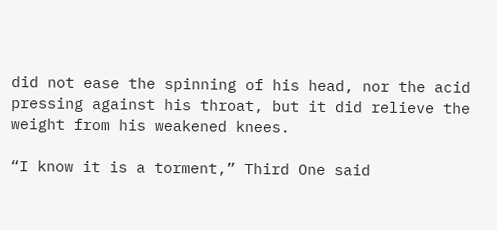did not ease the spinning of his head, nor the acid pressing against his throat, but it did relieve the weight from his weakened knees.

“I know it is a torment,” Third One said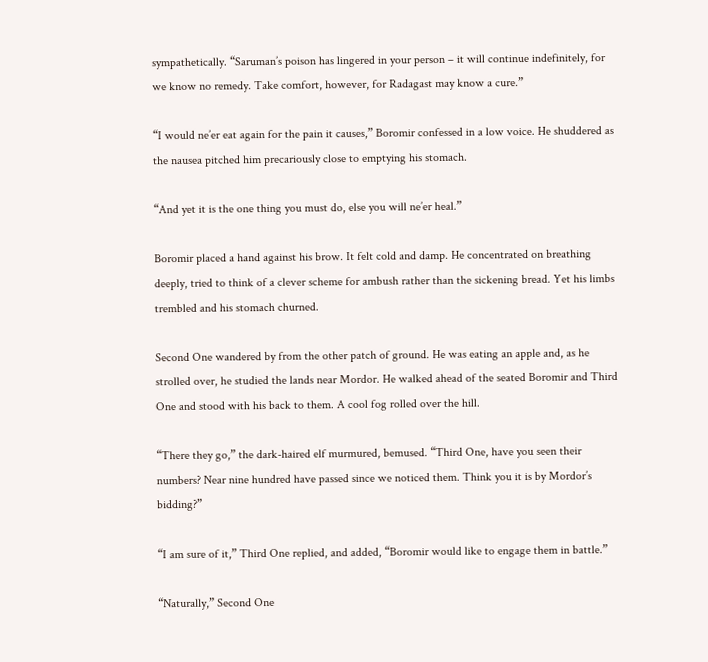sympathetically. “Saruman’s poison has lingered in your person – it will continue indefinitely, for we know no remedy. Take comfort, however, for Radagast may know a cure.”

“I would ne’er eat again for the pain it causes,” Boromir confessed in a low voice. He shuddered as the nausea pitched him precariously close to emptying his stomach.

“And yet it is the one thing you must do, else you will ne’er heal.”

Boromir placed a hand against his brow. It felt cold and damp. He concentrated on breathing deeply, tried to think of a clever scheme for ambush rather than the sickening bread. Yet his limbs trembled and his stomach churned.

Second One wandered by from the other patch of ground. He was eating an apple and, as he strolled over, he studied the lands near Mordor. He walked ahead of the seated Boromir and Third One and stood with his back to them. A cool fog rolled over the hill.

“There they go,” the dark-haired elf murmured, bemused. “Third One, have you seen their numbers? Near nine hundred have passed since we noticed them. Think you it is by Mordor’s bidding?”

“I am sure of it,” Third One replied, and added, “Boromir would like to engage them in battle.”

“Naturally,” Second One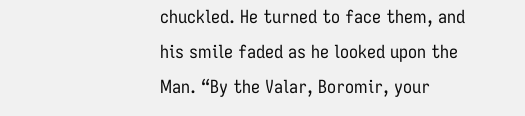chuckled. He turned to face them, and his smile faded as he looked upon the Man. “By the Valar, Boromir, your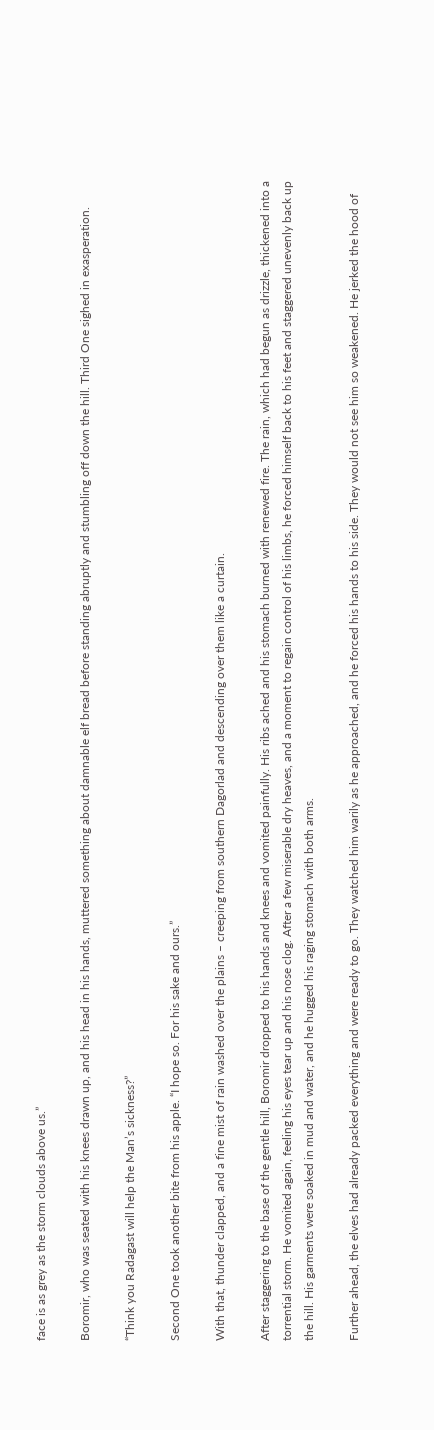face is as grey as the storm clouds above us.”

Boromir, who was seated with his knees drawn up, and his head in his hands, muttered something about damnable elf bread before standing abruptly and stumbling off down the hill. Third One sighed in exasperation.

“Think you Radagast will help the Man’s sickness?”

Second One took another bite from his apple. “I hope so. For his sake and ours.”

With that, thunder clapped, and a fine mist of rain washed over the plains – creeping from southern Dagorlad and descending over them like a curtain.

After staggering to the base of the gentle hill, Boromir dropped to his hands and knees and vomited painfully. His ribs ached and his stomach burned with renewed fire. The rain, which had begun as drizzle, thickened into a torrential storm. He vomited again, feeling his eyes tear up and his nose clog. After a few miserable dry heaves, and a moment to regain control of his limbs, he forced himself back to his feet and staggered unevenly back up the hill. His garments were soaked in mud and water, and he hugged his raging stomach with both arms.

Further ahead, the elves had already packed everything and were ready to go. They watched him warily as he approached, and he forced his hands to his side. They would not see him so weakened. He jerked the hood of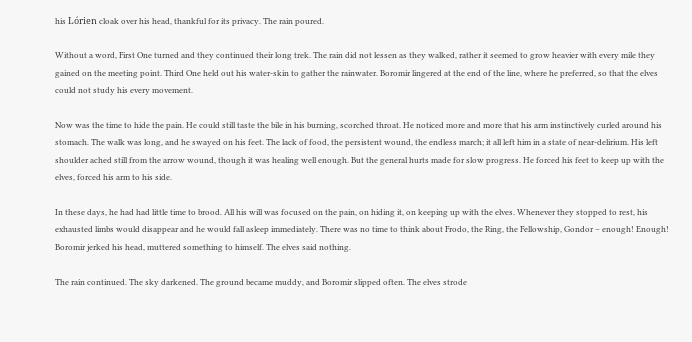his Lórien cloak over his head, thankful for its privacy. The rain poured.

Without a word, First One turned and they continued their long trek. The rain did not lessen as they walked, rather it seemed to grow heavier with every mile they gained on the meeting point. Third One held out his water-skin to gather the rainwater. Boromir lingered at the end of the line, where he preferred, so that the elves could not study his every movement.

Now was the time to hide the pain. He could still taste the bile in his burning, scorched throat. He noticed more and more that his arm instinctively curled around his stomach. The walk was long, and he swayed on his feet. The lack of food, the persistent wound, the endless march; it all left him in a state of near-delirium. His left shoulder ached still from the arrow wound, though it was healing well enough. But the general hurts made for slow progress. He forced his feet to keep up with the elves, forced his arm to his side.

In these days, he had had little time to brood. All his will was focused on the pain, on hiding it, on keeping up with the elves. Whenever they stopped to rest, his exhausted limbs would disappear and he would fall asleep immediately. There was no time to think about Frodo, the Ring, the Fellowship, Gondor – enough! Enough! Boromir jerked his head, muttered something to himself. The elves said nothing.

The rain continued. The sky darkened. The ground became muddy, and Boromir slipped often. The elves strode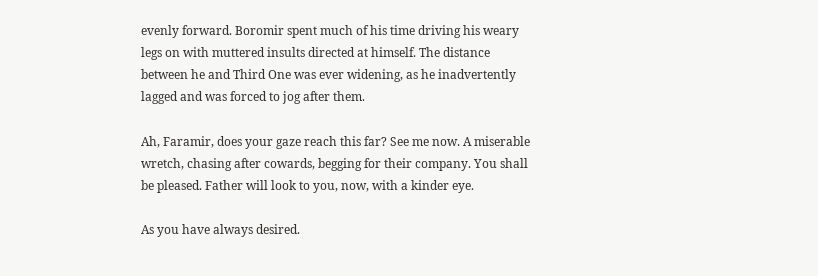evenly forward. Boromir spent much of his time driving his weary legs on with muttered insults directed at himself. The distance between he and Third One was ever widening, as he inadvertently lagged and was forced to jog after them.

Ah, Faramir, does your gaze reach this far? See me now. A miserable wretch, chasing after cowards, begging for their company. You shall be pleased. Father will look to you, now, with a kinder eye.

As you have always desired.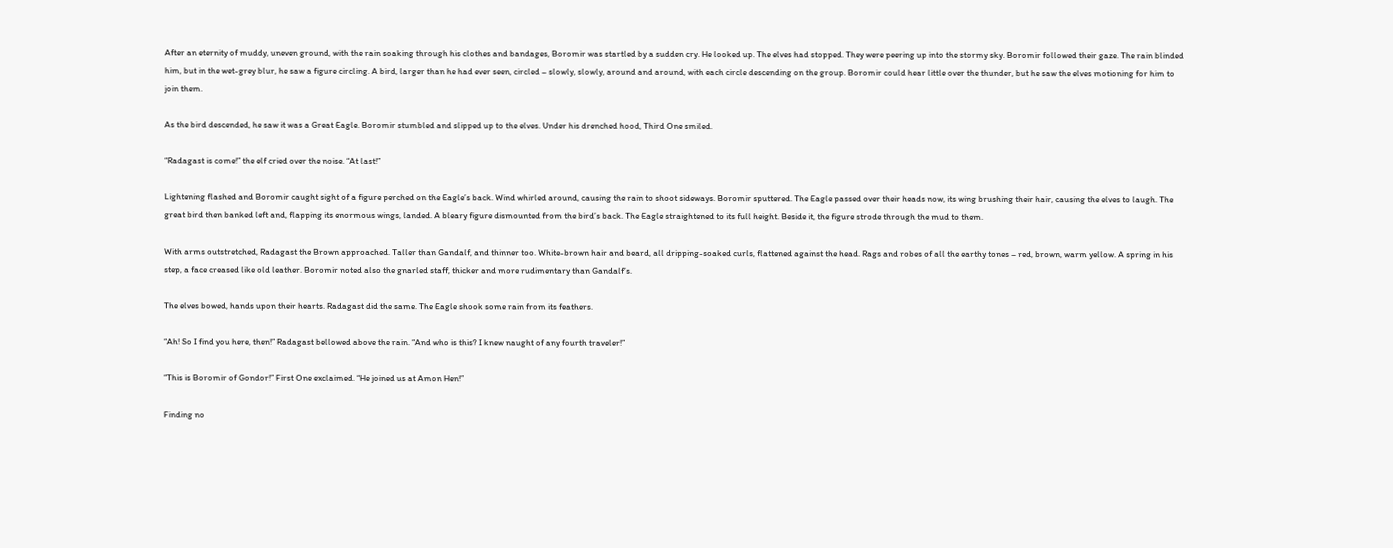After an eternity of muddy, uneven ground, with the rain soaking through his clothes and bandages, Boromir was startled by a sudden cry. He looked up. The elves had stopped. They were peering up into the stormy sky. Boromir followed their gaze. The rain blinded him, but in the wet-grey blur, he saw a figure circling. A bird, larger than he had ever seen, circled – slowly, slowly, around and around, with each circle descending on the group. Boromir could hear little over the thunder, but he saw the elves motioning for him to join them.

As the bird descended, he saw it was a Great Eagle. Boromir stumbled and slipped up to the elves. Under his drenched hood, Third One smiled.

“Radagast is come!” the elf cried over the noise. “At last!”

Lightening flashed and Boromir caught sight of a figure perched on the Eagle’s back. Wind whirled around, causing the rain to shoot sideways. Boromir sputtered. The Eagle passed over their heads now, its wing brushing their hair, causing the elves to laugh. The great bird then banked left and, flapping its enormous wings, landed. A bleary figure dismounted from the bird’s back. The Eagle straightened to its full height. Beside it, the figure strode through the mud to them.

With arms outstretched, Radagast the Brown approached. Taller than Gandalf, and thinner too. White-brown hair and beard, all dripping-soaked curls, flattened against the head. Rags and robes of all the earthy tones – red, brown, warm yellow. A spring in his step, a face creased like old leather. Boromir noted also the gnarled staff, thicker and more rudimentary than Gandalf’s.

The elves bowed, hands upon their hearts. Radagast did the same. The Eagle shook some rain from its feathers.

“Ah! So I find you here, then!” Radagast bellowed above the rain. “And who is this? I knew naught of any fourth traveler!”

“This is Boromir of Gondor!” First One exclaimed. “He joined us at Amon Hen!”

Finding no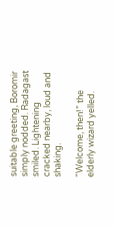suitable greeting, Boromir simply nodded. Radagast smiled. Lightening cracked nearby, loud and shaking.

“Welcome, then!” the elderly wizard yelled.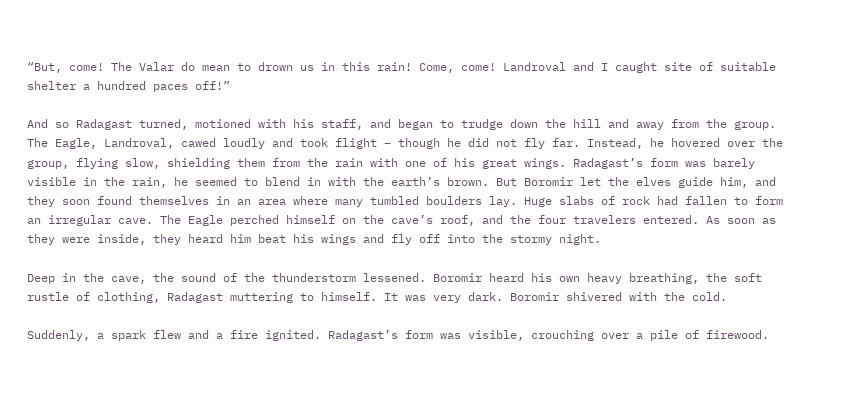“But, come! The Valar do mean to drown us in this rain! Come, come! Landroval and I caught site of suitable shelter a hundred paces off!”

And so Radagast turned, motioned with his staff, and began to trudge down the hill and away from the group. The Eagle, Landroval, cawed loudly and took flight – though he did not fly far. Instead, he hovered over the group, flying slow, shielding them from the rain with one of his great wings. Radagast’s form was barely visible in the rain, he seemed to blend in with the earth’s brown. But Boromir let the elves guide him, and they soon found themselves in an area where many tumbled boulders lay. Huge slabs of rock had fallen to form an irregular cave. The Eagle perched himself on the cave’s roof, and the four travelers entered. As soon as they were inside, they heard him beat his wings and fly off into the stormy night.

Deep in the cave, the sound of the thunderstorm lessened. Boromir heard his own heavy breathing, the soft rustle of clothing, Radagast muttering to himself. It was very dark. Boromir shivered with the cold.

Suddenly, a spark flew and a fire ignited. Radagast’s form was visible, crouching over a pile of firewood.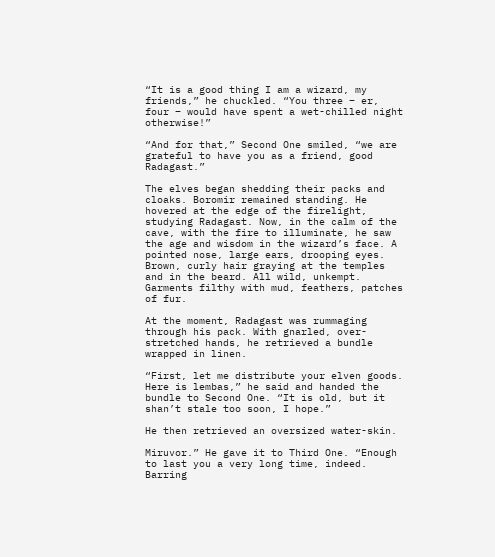“It is a good thing I am a wizard, my friends,” he chuckled. “You three – er, four – would have spent a wet-chilled night otherwise!”

“And for that,” Second One smiled, “we are grateful to have you as a friend, good Radagast.”

The elves began shedding their packs and cloaks. Boromir remained standing. He hovered at the edge of the firelight, studying Radagast. Now, in the calm of the cave, with the fire to illuminate, he saw the age and wisdom in the wizard’s face. A pointed nose, large ears, drooping eyes. Brown, curly hair graying at the temples and in the beard. All wild, unkempt. Garments filthy with mud, feathers, patches of fur.

At the moment, Radagast was rummaging through his pack. With gnarled, over-stretched hands, he retrieved a bundle wrapped in linen.

“First, let me distribute your elven goods. Here is lembas,” he said and handed the bundle to Second One. “It is old, but it shan’t stale too soon, I hope.”

He then retrieved an oversized water-skin.

Miruvor.” He gave it to Third One. “Enough to last you a very long time, indeed. Barring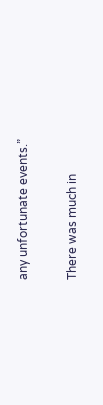any unfortunate events.”

There was much in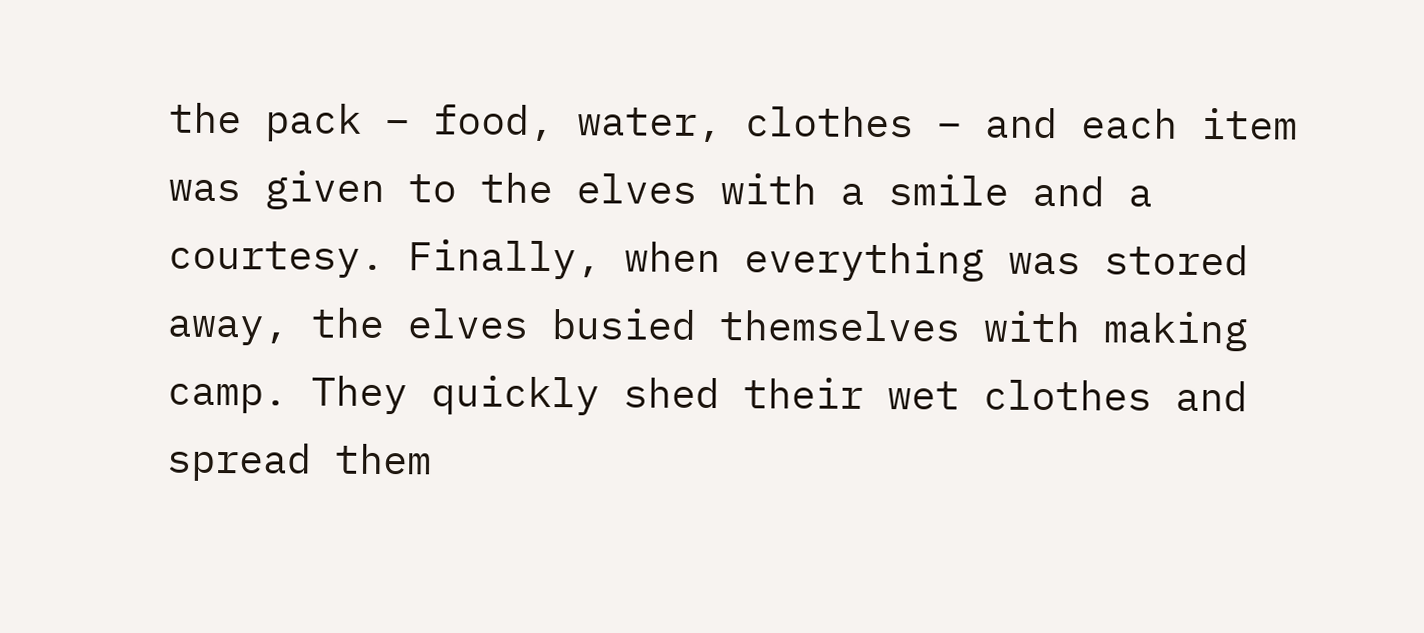the pack – food, water, clothes – and each item was given to the elves with a smile and a courtesy. Finally, when everything was stored away, the elves busied themselves with making camp. They quickly shed their wet clothes and spread them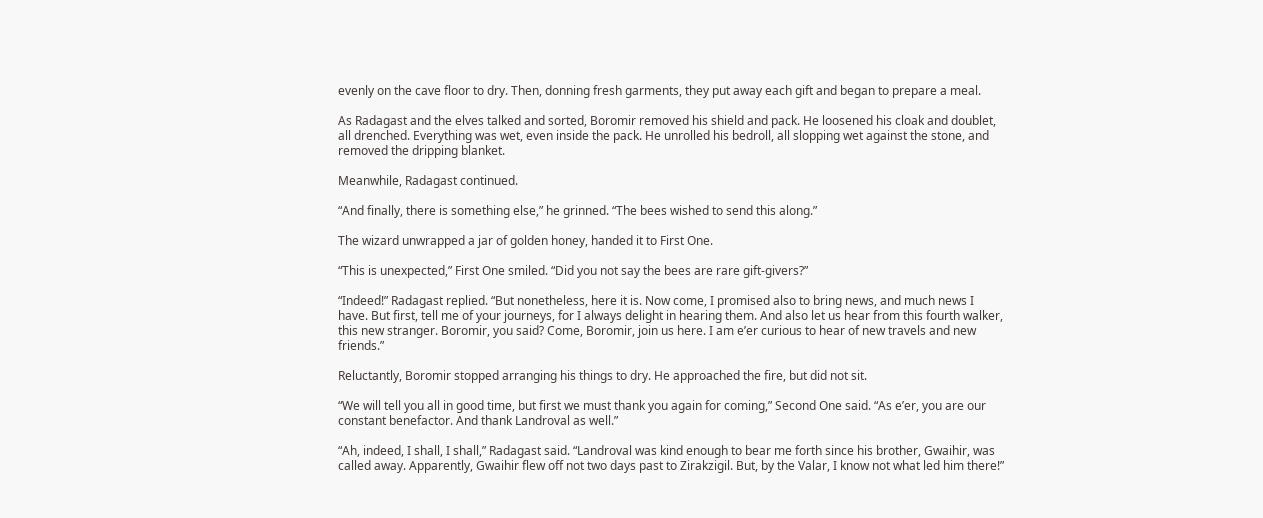evenly on the cave floor to dry. Then, donning fresh garments, they put away each gift and began to prepare a meal.

As Radagast and the elves talked and sorted, Boromir removed his shield and pack. He loosened his cloak and doublet, all drenched. Everything was wet, even inside the pack. He unrolled his bedroll, all slopping wet against the stone, and removed the dripping blanket.

Meanwhile, Radagast continued.

“And finally, there is something else,” he grinned. “The bees wished to send this along.”

The wizard unwrapped a jar of golden honey, handed it to First One.

“This is unexpected,” First One smiled. “Did you not say the bees are rare gift-givers?”

“Indeed!” Radagast replied. “But nonetheless, here it is. Now come, I promised also to bring news, and much news I have. But first, tell me of your journeys, for I always delight in hearing them. And also let us hear from this fourth walker, this new stranger. Boromir, you said? Come, Boromir, join us here. I am e’er curious to hear of new travels and new friends.”

Reluctantly, Boromir stopped arranging his things to dry. He approached the fire, but did not sit.

“We will tell you all in good time, but first we must thank you again for coming,” Second One said. “As e’er, you are our constant benefactor. And thank Landroval as well.”

“Ah, indeed, I shall, I shall,” Radagast said. “Landroval was kind enough to bear me forth since his brother, Gwaihir, was called away. Apparently, Gwaihir flew off not two days past to Zirakzigil. But, by the Valar, I know not what led him there!”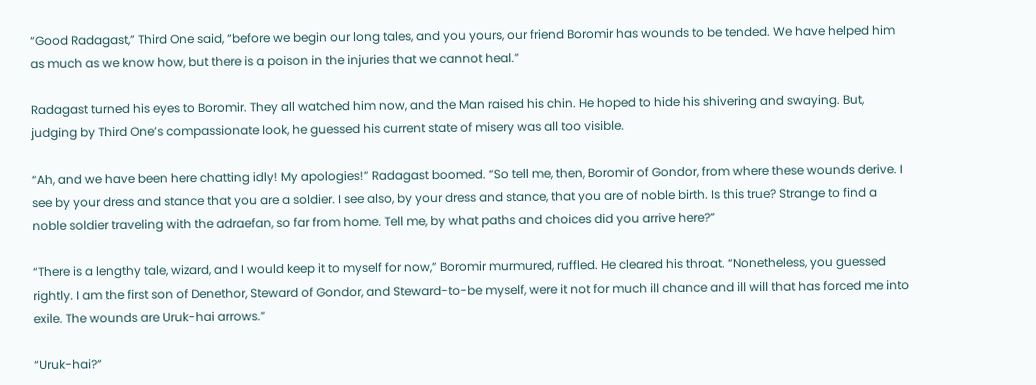“Good Radagast,” Third One said, “before we begin our long tales, and you yours, our friend Boromir has wounds to be tended. We have helped him as much as we know how, but there is a poison in the injuries that we cannot heal.”

Radagast turned his eyes to Boromir. They all watched him now, and the Man raised his chin. He hoped to hide his shivering and swaying. But, judging by Third One’s compassionate look, he guessed his current state of misery was all too visible.

“Ah, and we have been here chatting idly! My apologies!” Radagast boomed. “So tell me, then, Boromir of Gondor, from where these wounds derive. I see by your dress and stance that you are a soldier. I see also, by your dress and stance, that you are of noble birth. Is this true? Strange to find a noble soldier traveling with the adraefan, so far from home. Tell me, by what paths and choices did you arrive here?”

“There is a lengthy tale, wizard, and I would keep it to myself for now,” Boromir murmured, ruffled. He cleared his throat. “Nonetheless, you guessed rightly. I am the first son of Denethor, Steward of Gondor, and Steward-to-be myself, were it not for much ill chance and ill will that has forced me into exile. The wounds are Uruk-hai arrows.”

“Uruk-hai?”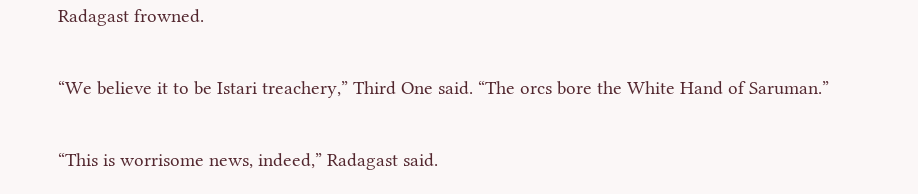Radagast frowned.

“We believe it to be Istari treachery,” Third One said. “The orcs bore the White Hand of Saruman.”

“This is worrisome news, indeed,” Radagast said.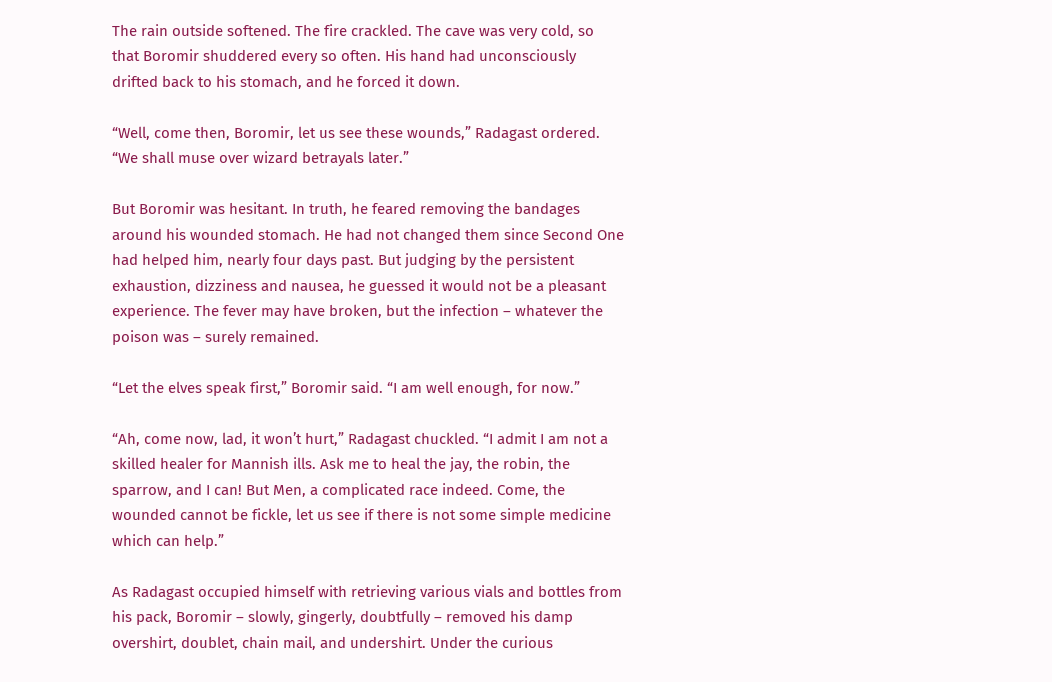The rain outside softened. The fire crackled. The cave was very cold, so that Boromir shuddered every so often. His hand had unconsciously drifted back to his stomach, and he forced it down.

“Well, come then, Boromir, let us see these wounds,” Radagast ordered. “We shall muse over wizard betrayals later.”

But Boromir was hesitant. In truth, he feared removing the bandages around his wounded stomach. He had not changed them since Second One had helped him, nearly four days past. But judging by the persistent exhaustion, dizziness and nausea, he guessed it would not be a pleasant experience. The fever may have broken, but the infection – whatever the poison was – surely remained.

“Let the elves speak first,” Boromir said. “I am well enough, for now.”

“Ah, come now, lad, it won’t hurt,” Radagast chuckled. “I admit I am not a skilled healer for Mannish ills. Ask me to heal the jay, the robin, the sparrow, and I can! But Men, a complicated race indeed. Come, the wounded cannot be fickle, let us see if there is not some simple medicine which can help.”

As Radagast occupied himself with retrieving various vials and bottles from his pack, Boromir – slowly, gingerly, doubtfully – removed his damp overshirt, doublet, chain mail, and undershirt. Under the curious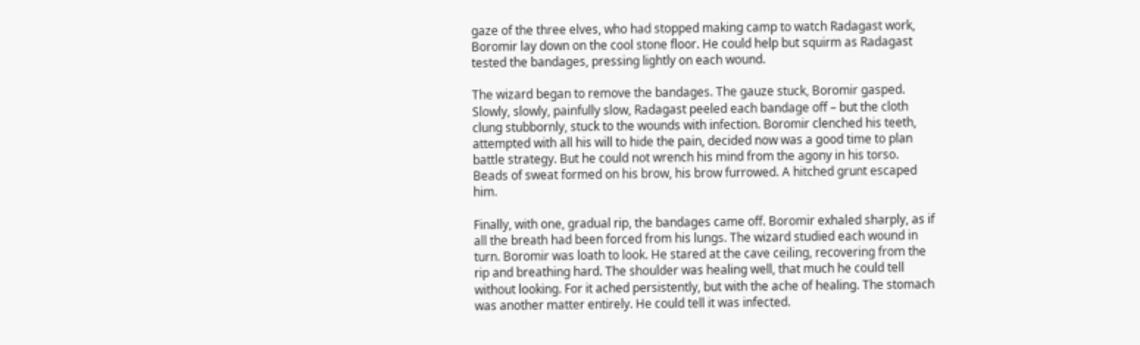gaze of the three elves, who had stopped making camp to watch Radagast work, Boromir lay down on the cool stone floor. He could help but squirm as Radagast tested the bandages, pressing lightly on each wound.

The wizard began to remove the bandages. The gauze stuck, Boromir gasped. Slowly, slowly, painfully slow, Radagast peeled each bandage off – but the cloth clung stubbornly, stuck to the wounds with infection. Boromir clenched his teeth, attempted with all his will to hide the pain, decided now was a good time to plan battle strategy. But he could not wrench his mind from the agony in his torso. Beads of sweat formed on his brow, his brow furrowed. A hitched grunt escaped him.

Finally, with one, gradual rip, the bandages came off. Boromir exhaled sharply, as if all the breath had been forced from his lungs. The wizard studied each wound in turn. Boromir was loath to look. He stared at the cave ceiling, recovering from the rip and breathing hard. The shoulder was healing well, that much he could tell without looking. For it ached persistently, but with the ache of healing. The stomach was another matter entirely. He could tell it was infected.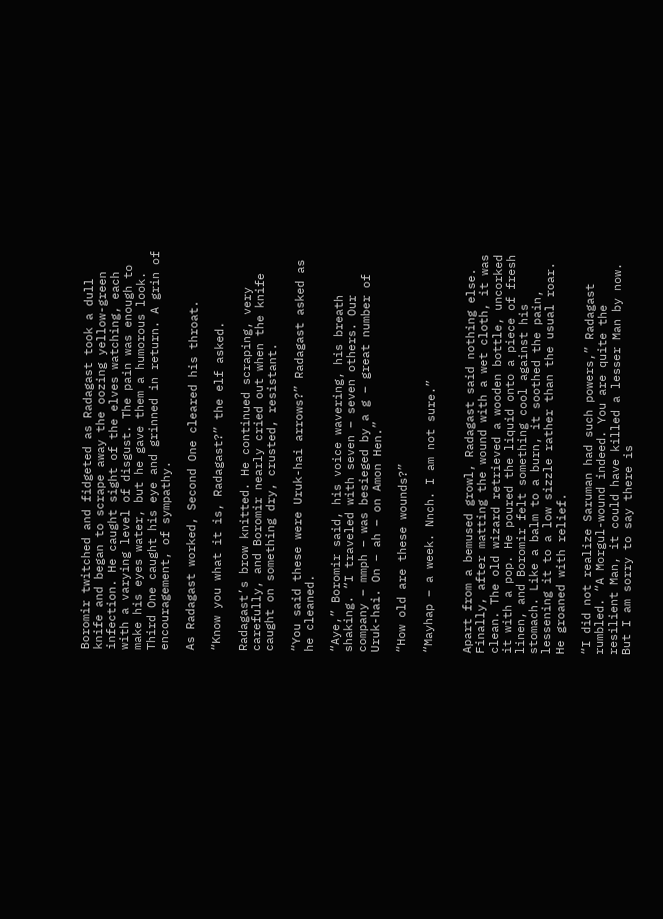Boromir twitched and fidgeted as Radagast took a dull knife and began to scrape away the oozing yellow-green infection. He caught sight of the elves watching, each with a varying level of disgust. The pain was enough to make his eyes water, but he gave them a humorous look. Third One caught his eye and grinned in return. A grin of encouragement, of sympathy.

As Radagast worked, Second One cleared his throat.

“Know you what it is, Radagast?” the elf asked.

Radagast’s brow knitted. He continued scraping, very carefully, and Boromir nearly cried out when the knife caught on something dry, crusted, resistant.

“You said these were Uruk-hai arrows?” Radagast asked as he cleaned.

“Aye,” Boromir said, his voice wavering, his breath shaking. “I traveled with seven – seven others. Our company – mmph – was besieged by a g – great number of Uruk-hai. On – ah – on Amon Hen.”

“How old are these wounds?”

“Mayhap – a week. Nnch. I am not sure.”


Apart from a bemused growl, Radagast said nothing else. Finally, after matting the wound with a wet cloth, it was clean. The old wizard retrieved a wooden bottle, uncorked it with a pop. He poured the liquid onto a piece of fresh linen, and Boromir felt something cool against his stomach. Like a balm to a burn, it soothed the pain, lessening it to a low sizzle rather than the usual roar. He groaned with relief.

“I did not realize Saruman had such powers,” Radagast rumbled. “A Morgul-wound indeed. You are quite the resilient Man, it could have killed a lesser Man by now. But I am sorry to say there is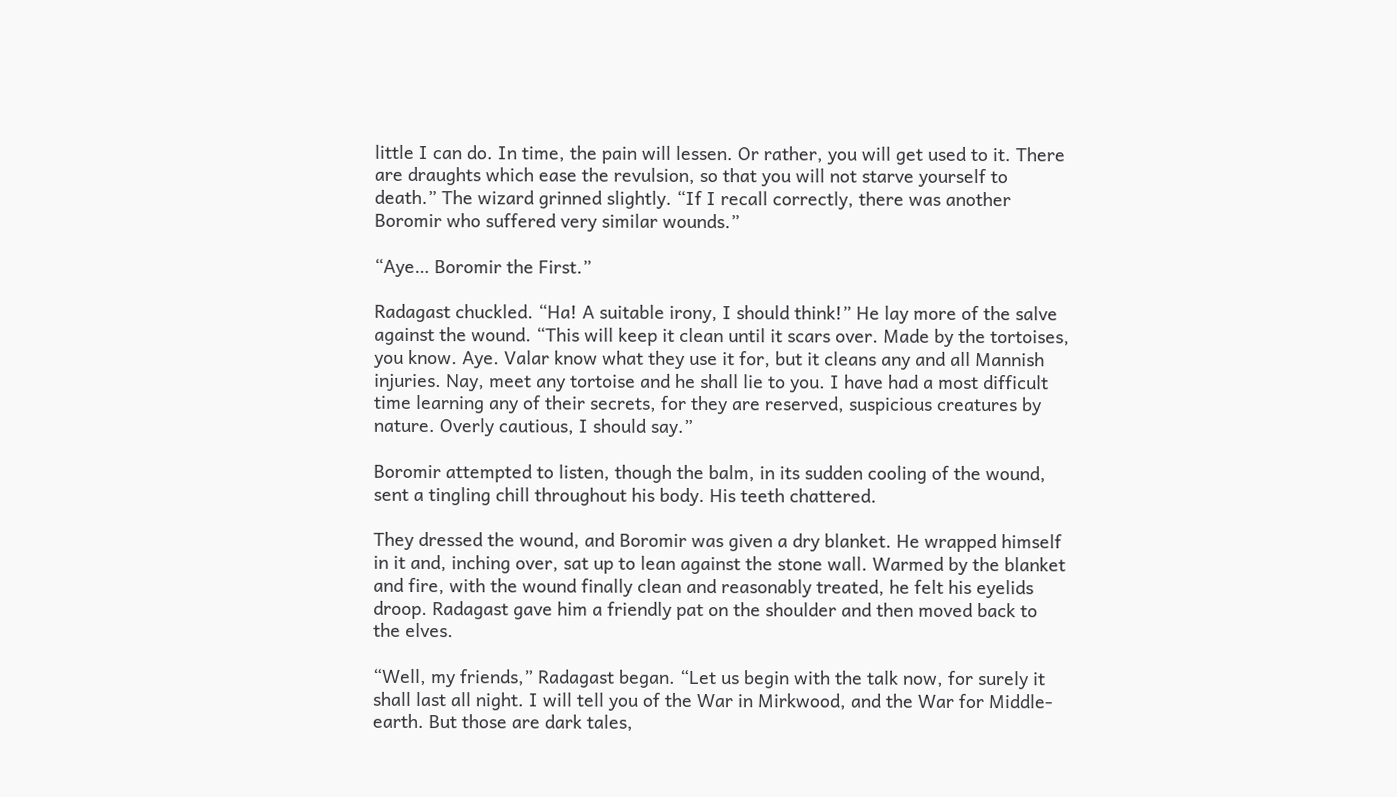little I can do. In time, the pain will lessen. Or rather, you will get used to it. There are draughts which ease the revulsion, so that you will not starve yourself to death.” The wizard grinned slightly. “If I recall correctly, there was another Boromir who suffered very similar wounds.”

“Aye… Boromir the First.”

Radagast chuckled. “Ha! A suitable irony, I should think!” He lay more of the salve against the wound. “This will keep it clean until it scars over. Made by the tortoises, you know. Aye. Valar know what they use it for, but it cleans any and all Mannish injuries. Nay, meet any tortoise and he shall lie to you. I have had a most difficult time learning any of their secrets, for they are reserved, suspicious creatures by nature. Overly cautious, I should say.”

Boromir attempted to listen, though the balm, in its sudden cooling of the wound, sent a tingling chill throughout his body. His teeth chattered.

They dressed the wound, and Boromir was given a dry blanket. He wrapped himself in it and, inching over, sat up to lean against the stone wall. Warmed by the blanket and fire, with the wound finally clean and reasonably treated, he felt his eyelids droop. Radagast gave him a friendly pat on the shoulder and then moved back to the elves.

“Well, my friends,” Radagast began. “Let us begin with the talk now, for surely it shall last all night. I will tell you of the War in Mirkwood, and the War for Middle-earth. But those are dark tales,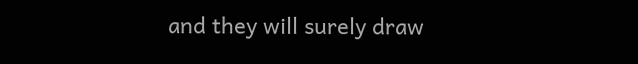and they will surely draw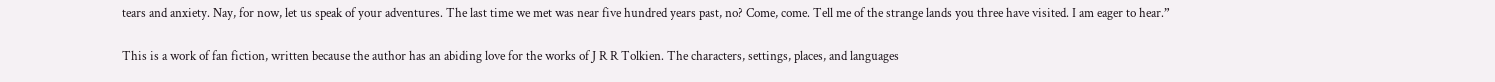tears and anxiety. Nay, for now, let us speak of your adventures. The last time we met was near five hundred years past, no? Come, come. Tell me of the strange lands you three have visited. I am eager to hear.”

This is a work of fan fiction, written because the author has an abiding love for the works of J R R Tolkien. The characters, settings, places, and languages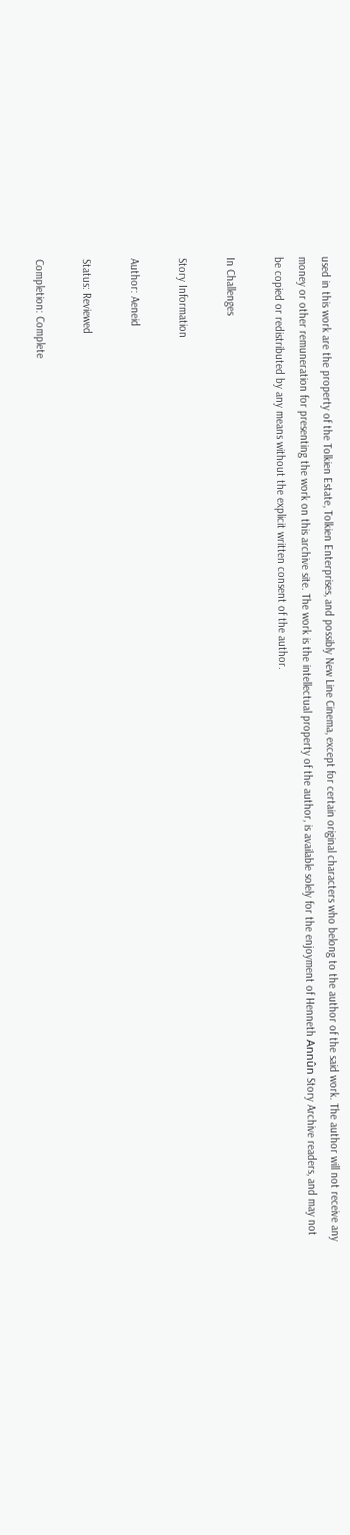used in this work are the property of the Tolkien Estate, Tolkien Enterprises, and possibly New Line Cinema, except for certain original characters who belong to the author of the said work. The author will not receive any money or other remuneration for presenting the work on this archive site. The work is the intellectual property of the author, is available solely for the enjoyment of Henneth Annûn Story Archive readers, and may not be copied or redistributed by any means without the explicit written consent of the author.

In Challenges

Story Information

Author: Aeneid

Status: Reviewed

Completion: Complete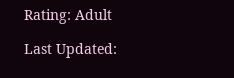Rating: Adult

Last Updated: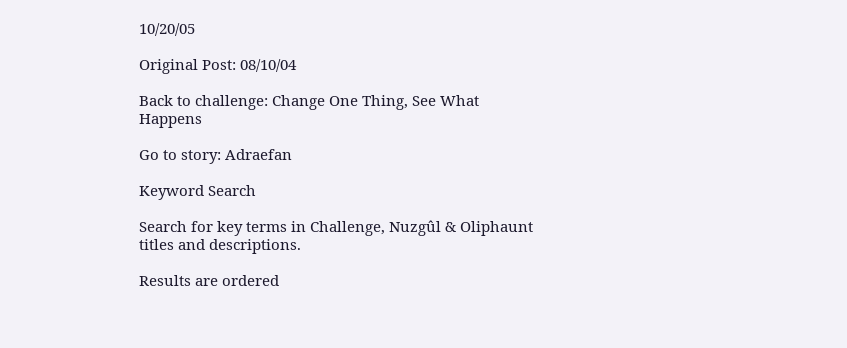10/20/05

Original Post: 08/10/04

Back to challenge: Change One Thing, See What Happens

Go to story: Adraefan

Keyword Search

Search for key terms in Challenge, Nuzgûl & Oliphaunt titles and descriptions.

Results are ordered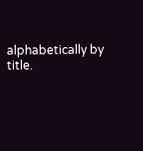alphabetically by title.